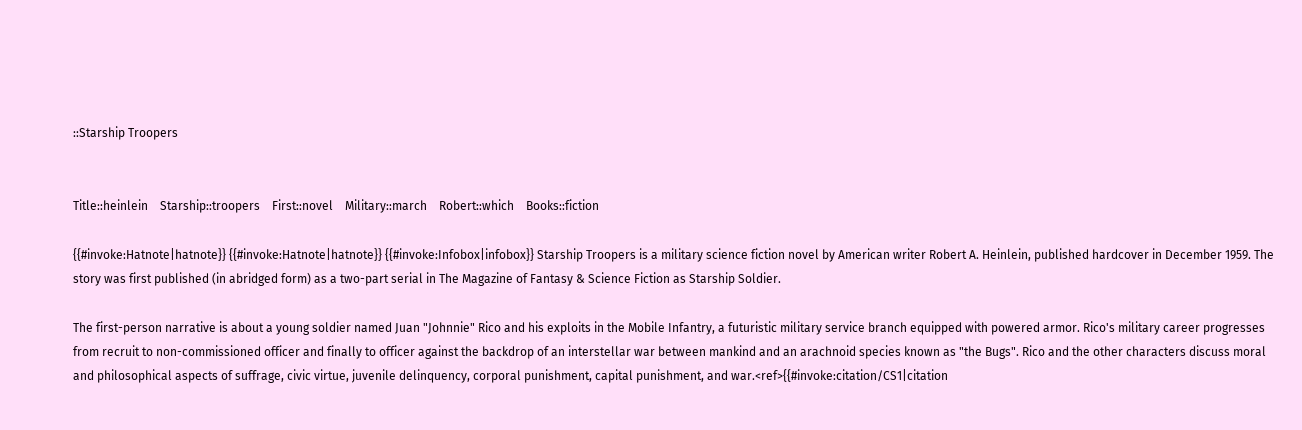::Starship Troopers


Title::heinlein    Starship::troopers    First::novel    Military::march    Robert::which    Books::fiction

{{#invoke:Hatnote|hatnote}} {{#invoke:Hatnote|hatnote}} {{#invoke:Infobox|infobox}} Starship Troopers is a military science fiction novel by American writer Robert A. Heinlein, published hardcover in December 1959. The story was first published (in abridged form) as a two-part serial in The Magazine of Fantasy & Science Fiction as Starship Soldier.

The first-person narrative is about a young soldier named Juan "Johnnie" Rico and his exploits in the Mobile Infantry, a futuristic military service branch equipped with powered armor. Rico's military career progresses from recruit to non-commissioned officer and finally to officer against the backdrop of an interstellar war between mankind and an arachnoid species known as "the Bugs". Rico and the other characters discuss moral and philosophical aspects of suffrage, civic virtue, juvenile delinquency, corporal punishment, capital punishment, and war.<ref>{{#invoke:citation/CS1|citation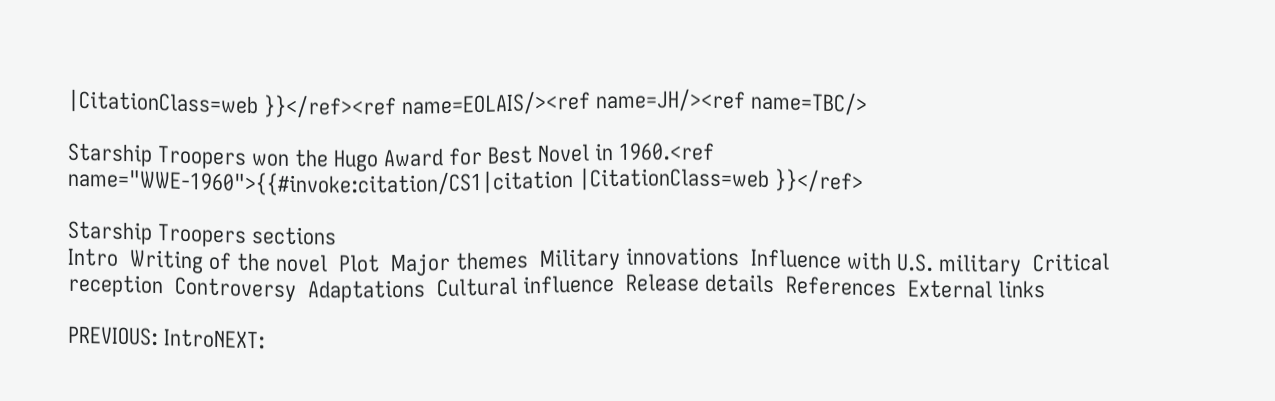|CitationClass=web }}</ref><ref name=EOLAIS/><ref name=JH/><ref name=TBC/>

Starship Troopers won the Hugo Award for Best Novel in 1960.<ref name="WWE-1960">{{#invoke:citation/CS1|citation |CitationClass=web }}</ref>

Starship Troopers sections
Intro  Writing of the novel  Plot  Major themes  Military innovations  Influence with U.S. military  Critical reception  Controversy  Adaptations  Cultural influence  Release details  References  External links

PREVIOUS: IntroNEXT: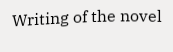Writing of the novel